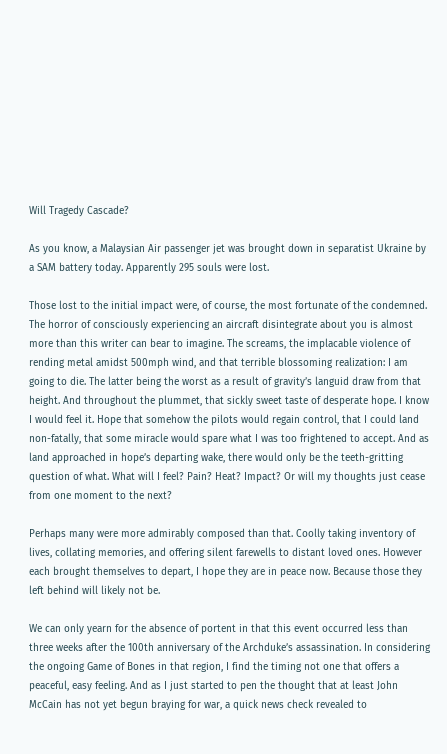Will Tragedy Cascade?

As you know, a Malaysian Air passenger jet was brought down in separatist Ukraine by a SAM battery today. Apparently 295 souls were lost.

Those lost to the initial impact were, of course, the most fortunate of the condemned. The horror of consciously experiencing an aircraft disintegrate about you is almost more than this writer can bear to imagine. The screams, the implacable violence of rending metal amidst 500mph wind, and that terrible blossoming realization: I am going to die. The latter being the worst as a result of gravity’s languid draw from that height. And throughout the plummet, that sickly sweet taste of desperate hope. I know I would feel it. Hope that somehow the pilots would regain control, that I could land non-fatally, that some miracle would spare what I was too frightened to accept. And as land approached in hope’s departing wake, there would only be the teeth-gritting question of what. What will I feel? Pain? Heat? Impact? Or will my thoughts just cease from one moment to the next?

Perhaps many were more admirably composed than that. Coolly taking inventory of lives, collating memories, and offering silent farewells to distant loved ones. However each brought themselves to depart, I hope they are in peace now. Because those they left behind will likely not be.

We can only yearn for the absence of portent in that this event occurred less than three weeks after the 100th anniversary of the Archduke’s assassination. In considering the ongoing Game of Bones in that region, I find the timing not one that offers a peaceful, easy feeling. And as I just started to pen the thought that at least John McCain has not yet begun braying for war, a quick news check revealed to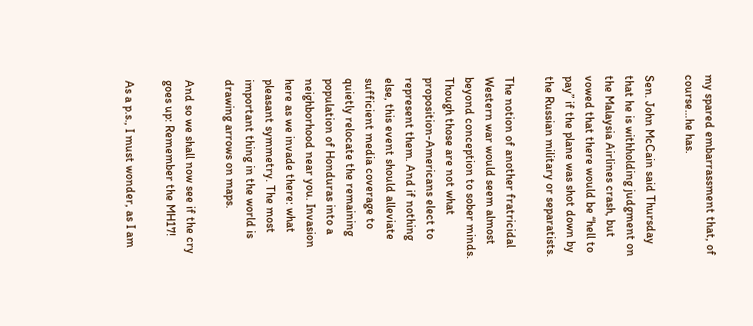my spared embarrassment that, of course…he has.

Sen. John McCain said Thursday that he is withholding judgment on the Malaysia Airlines crash, but vowed that there would be “hell to pay” if the plane was shot down by the Russian military or separatists.

The notion of another fratricidal Western war would seem almost beyond conception to sober minds. Though those are not what proposition-Americans elect to represent them. And if nothing else, this event should alleviate sufficient media coverage to quietly relocate the remaining population of Honduras into a neighborhood near you. Invasion here as we invade there: what pleasant symmetry. The most important thing in the world is drawing arrows on maps.

And so we shall now see if the cry goes up: Remember the MH17!

As a p.s., I must wonder, as I am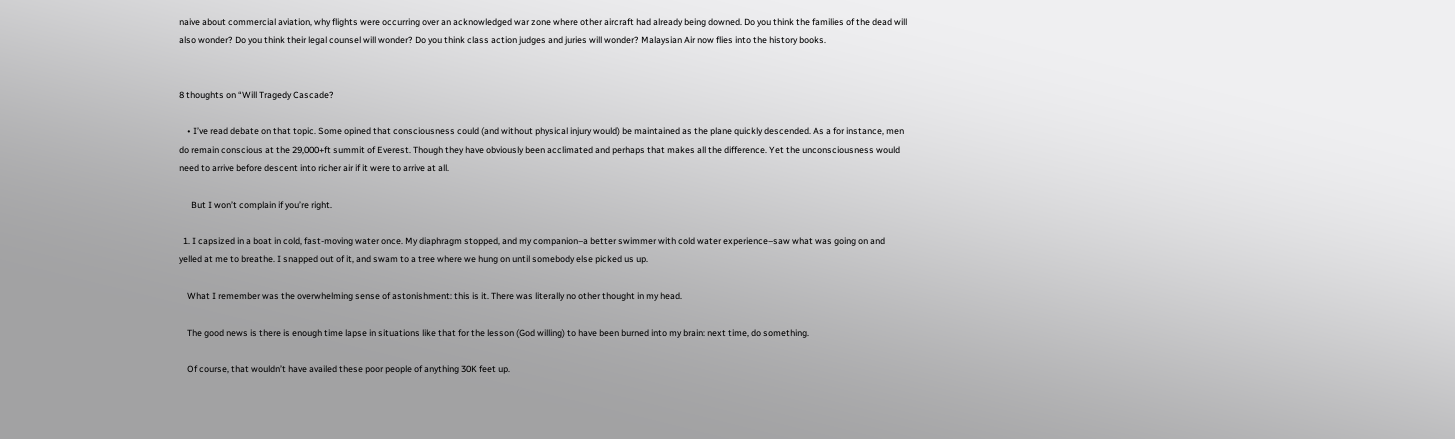naive about commercial aviation, why flights were occurring over an acknowledged war zone where other aircraft had already being downed. Do you think the families of the dead will also wonder? Do you think their legal counsel will wonder? Do you think class action judges and juries will wonder? Malaysian Air now flies into the history books.


8 thoughts on “Will Tragedy Cascade?

    • I’ve read debate on that topic. Some opined that consciousness could (and without physical injury would) be maintained as the plane quickly descended. As a for instance, men do remain conscious at the 29,000+ft summit of Everest. Though they have obviously been acclimated and perhaps that makes all the difference. Yet the unconsciousness would need to arrive before descent into richer air if it were to arrive at all.

      But I won’t complain if you’re right.

  1. I capsized in a boat in cold, fast-moving water once. My diaphragm stopped, and my companion–a better swimmer with cold water experience–saw what was going on and yelled at me to breathe. I snapped out of it, and swam to a tree where we hung on until somebody else picked us up.

    What I remember was the overwhelming sense of astonishment: this is it. There was literally no other thought in my head.

    The good news is there is enough time lapse in situations like that for the lesson (God willing) to have been burned into my brain: next time, do something.

    Of course, that wouldn’t have availed these poor people of anything 30K feet up.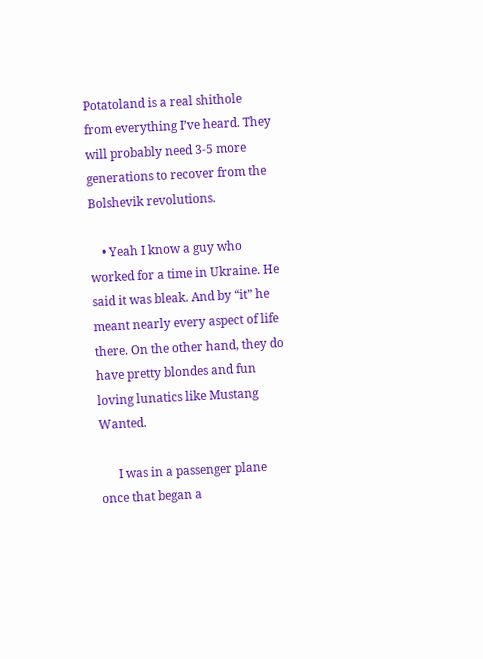Potatoland is a real shithole from everything I’ve heard. They will probably need 3-5 more generations to recover from the Bolshevik revolutions.

    • Yeah I know a guy who worked for a time in Ukraine. He said it was bleak. And by “it” he meant nearly every aspect of life there. On the other hand, they do have pretty blondes and fun loving lunatics like Mustang Wanted.

      I was in a passenger plane once that began a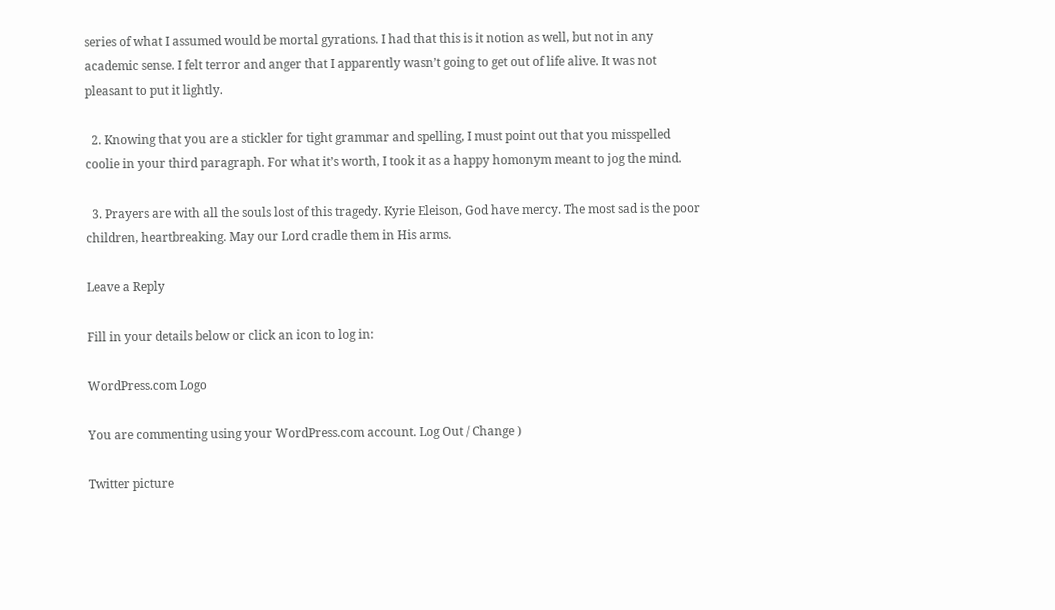series of what I assumed would be mortal gyrations. I had that this is it notion as well, but not in any academic sense. I felt terror and anger that I apparently wasn’t going to get out of life alive. It was not pleasant to put it lightly.

  2. Knowing that you are a stickler for tight grammar and spelling, I must point out that you misspelled coolie in your third paragraph. For what it’s worth, I took it as a happy homonym meant to jog the mind.

  3. Prayers are with all the souls lost of this tragedy. Kyrie Eleison, God have mercy. The most sad is the poor children, heartbreaking. May our Lord cradle them in His arms.

Leave a Reply

Fill in your details below or click an icon to log in:

WordPress.com Logo

You are commenting using your WordPress.com account. Log Out / Change )

Twitter picture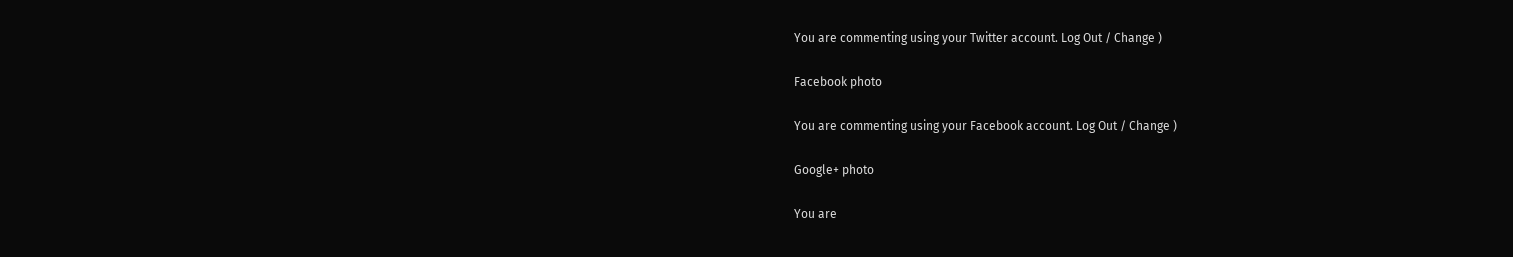You are commenting using your Twitter account. Log Out / Change )

Facebook photo

You are commenting using your Facebook account. Log Out / Change )

Google+ photo

You are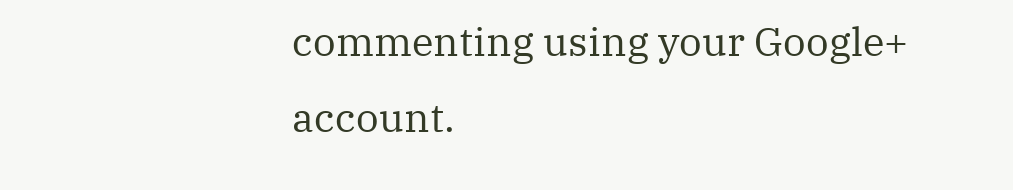commenting using your Google+ account.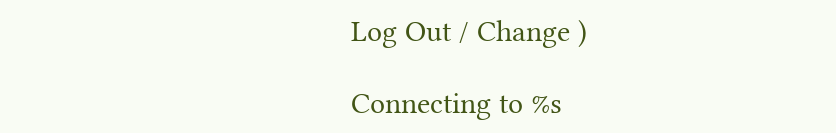Log Out / Change )

Connecting to %s